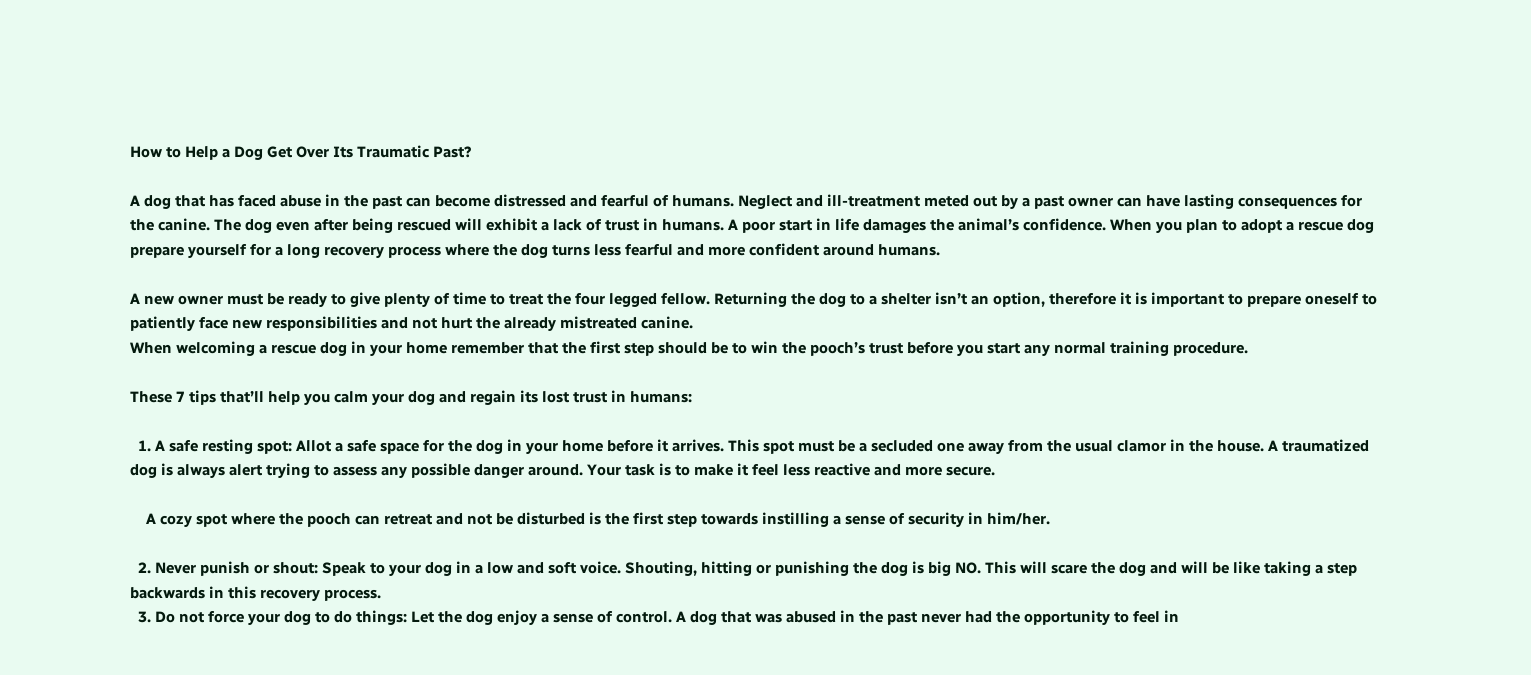How to Help a Dog Get Over Its Traumatic Past?

A dog that has faced abuse in the past can become distressed and fearful of humans. Neglect and ill-treatment meted out by a past owner can have lasting consequences for the canine. The dog even after being rescued will exhibit a lack of trust in humans. A poor start in life damages the animal’s confidence. When you plan to adopt a rescue dog prepare yourself for a long recovery process where the dog turns less fearful and more confident around humans.

A new owner must be ready to give plenty of time to treat the four legged fellow. Returning the dog to a shelter isn’t an option, therefore it is important to prepare oneself to patiently face new responsibilities and not hurt the already mistreated canine.
When welcoming a rescue dog in your home remember that the first step should be to win the pooch’s trust before you start any normal training procedure.

These 7 tips that’ll help you calm your dog and regain its lost trust in humans:

  1. A safe resting spot: Allot a safe space for the dog in your home before it arrives. This spot must be a secluded one away from the usual clamor in the house. A traumatized dog is always alert trying to assess any possible danger around. Your task is to make it feel less reactive and more secure.

    A cozy spot where the pooch can retreat and not be disturbed is the first step towards instilling a sense of security in him/her.

  2. Never punish or shout: Speak to your dog in a low and soft voice. Shouting, hitting or punishing the dog is big NO. This will scare the dog and will be like taking a step backwards in this recovery process.
  3. Do not force your dog to do things: Let the dog enjoy a sense of control. A dog that was abused in the past never had the opportunity to feel in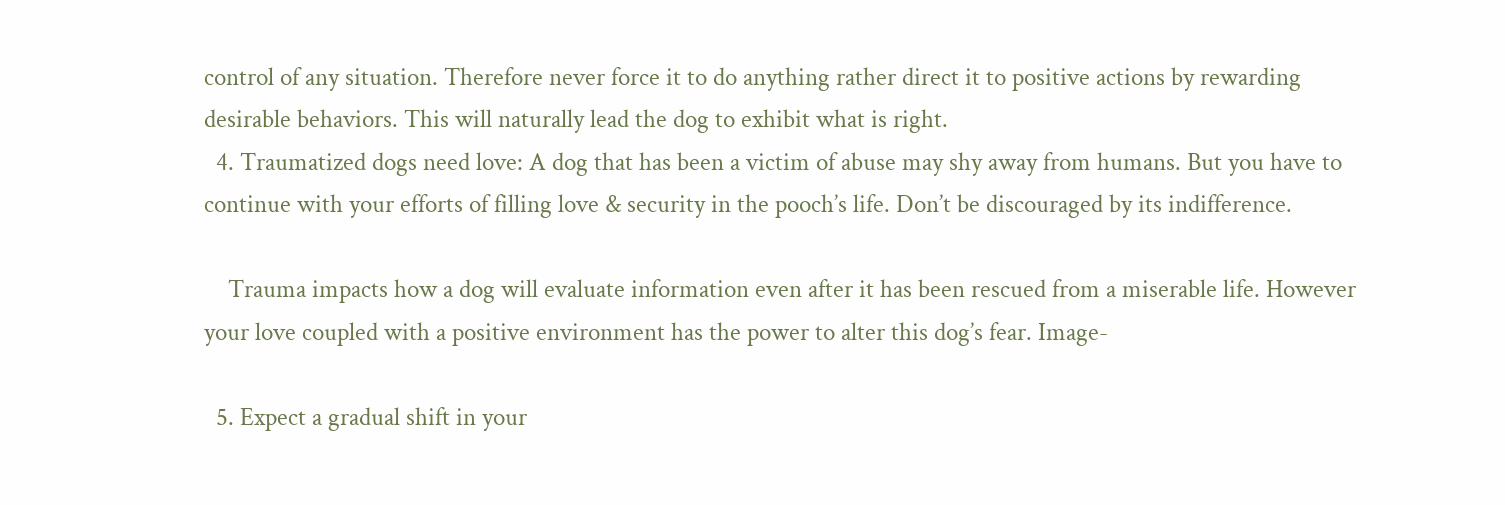control of any situation. Therefore never force it to do anything rather direct it to positive actions by rewarding desirable behaviors. This will naturally lead the dog to exhibit what is right.
  4. Traumatized dogs need love: A dog that has been a victim of abuse may shy away from humans. But you have to continue with your efforts of filling love & security in the pooch’s life. Don’t be discouraged by its indifference.

    Trauma impacts how a dog will evaluate information even after it has been rescued from a miserable life. However your love coupled with a positive environment has the power to alter this dog’s fear. Image-

  5. Expect a gradual shift in your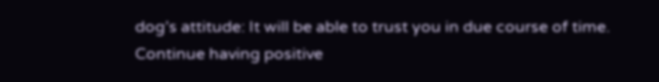dog’s attitude: It will be able to trust you in due course of time. Continue having positive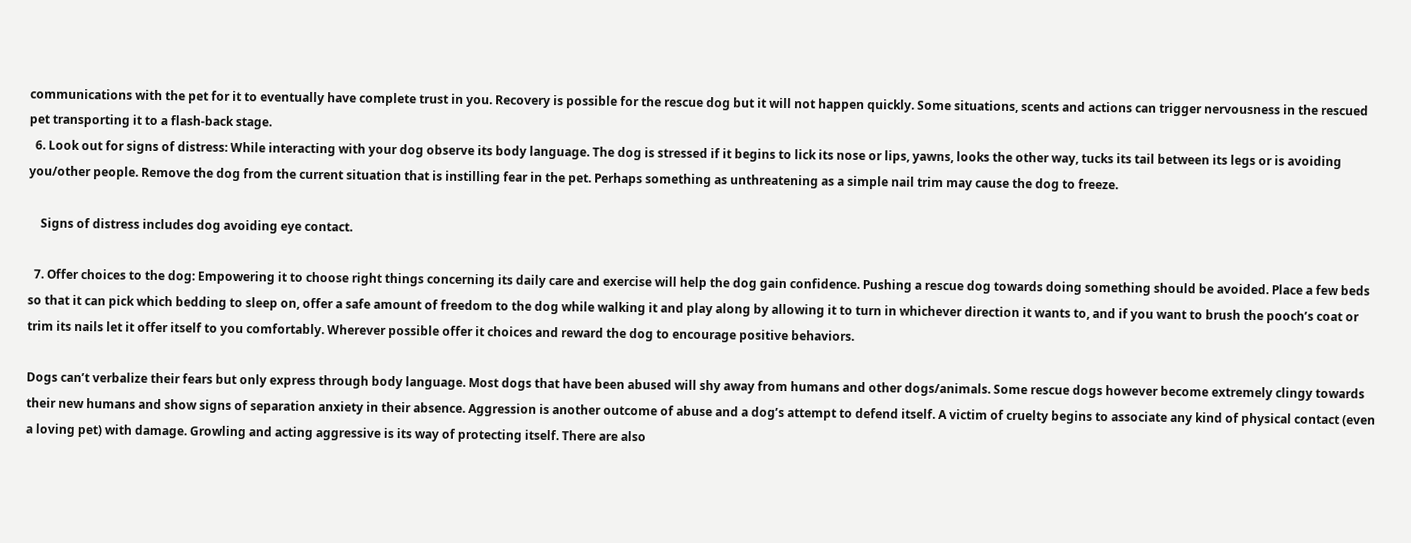communications with the pet for it to eventually have complete trust in you. Recovery is possible for the rescue dog but it will not happen quickly. Some situations, scents and actions can trigger nervousness in the rescued pet transporting it to a flash-back stage.
  6. Look out for signs of distress: While interacting with your dog observe its body language. The dog is stressed if it begins to lick its nose or lips, yawns, looks the other way, tucks its tail between its legs or is avoiding you/other people. Remove the dog from the current situation that is instilling fear in the pet. Perhaps something as unthreatening as a simple nail trim may cause the dog to freeze.

    Signs of distress includes dog avoiding eye contact.

  7. Offer choices to the dog: Empowering it to choose right things concerning its daily care and exercise will help the dog gain confidence. Pushing a rescue dog towards doing something should be avoided. Place a few beds so that it can pick which bedding to sleep on, offer a safe amount of freedom to the dog while walking it and play along by allowing it to turn in whichever direction it wants to, and if you want to brush the pooch’s coat or trim its nails let it offer itself to you comfortably. Wherever possible offer it choices and reward the dog to encourage positive behaviors.

Dogs can’t verbalize their fears but only express through body language. Most dogs that have been abused will shy away from humans and other dogs/animals. Some rescue dogs however become extremely clingy towards their new humans and show signs of separation anxiety in their absence. Aggression is another outcome of abuse and a dog’s attempt to defend itself. A victim of cruelty begins to associate any kind of physical contact (even a loving pet) with damage. Growling and acting aggressive is its way of protecting itself. There are also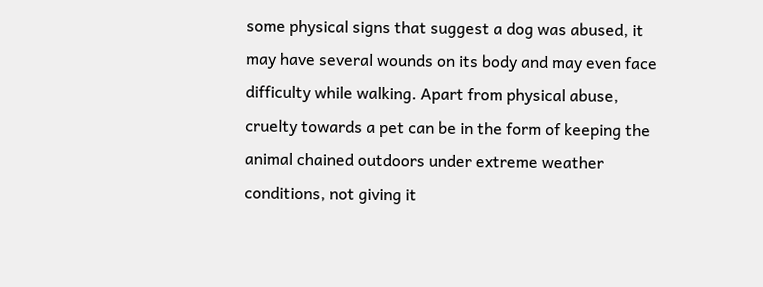some physical signs that suggest a dog was abused, it may have several wounds on its body and may even face difficulty while walking. Apart from physical abuse, cruelty towards a pet can be in the form of keeping the animal chained outdoors under extreme weather conditions, not giving it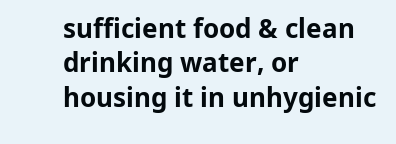sufficient food & clean drinking water, or housing it in unhygienic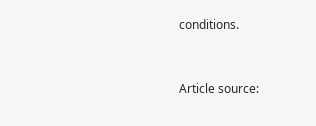conditions.


Article source: